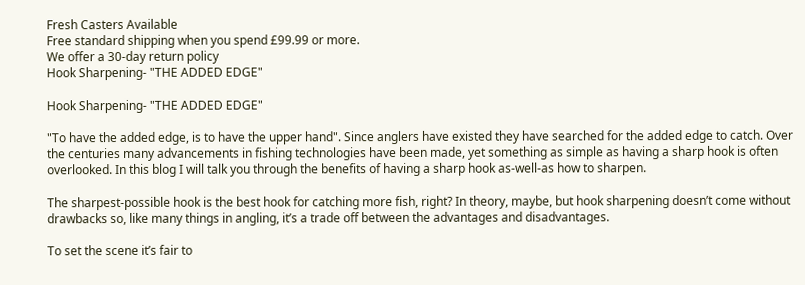Fresh Casters Available
Free standard shipping when you spend £99.99 or more.
We offer a 30-day return policy
Hook Sharpening- "THE ADDED EDGE"

Hook Sharpening- "THE ADDED EDGE"

"To have the added edge, is to have the upper hand". Since anglers have existed they have searched for the added edge to catch. Over the centuries many advancements in fishing technologies have been made, yet something as simple as having a sharp hook is often overlooked. In this blog I will talk you through the benefits of having a sharp hook as-well-as how to sharpen.

The sharpest-possible hook is the best hook for catching more fish, right? In theory, maybe, but hook sharpening doesn’t come without drawbacks so, like many things in angling, it’s a trade off between the advantages and disadvantages.

To set the scene it’s fair to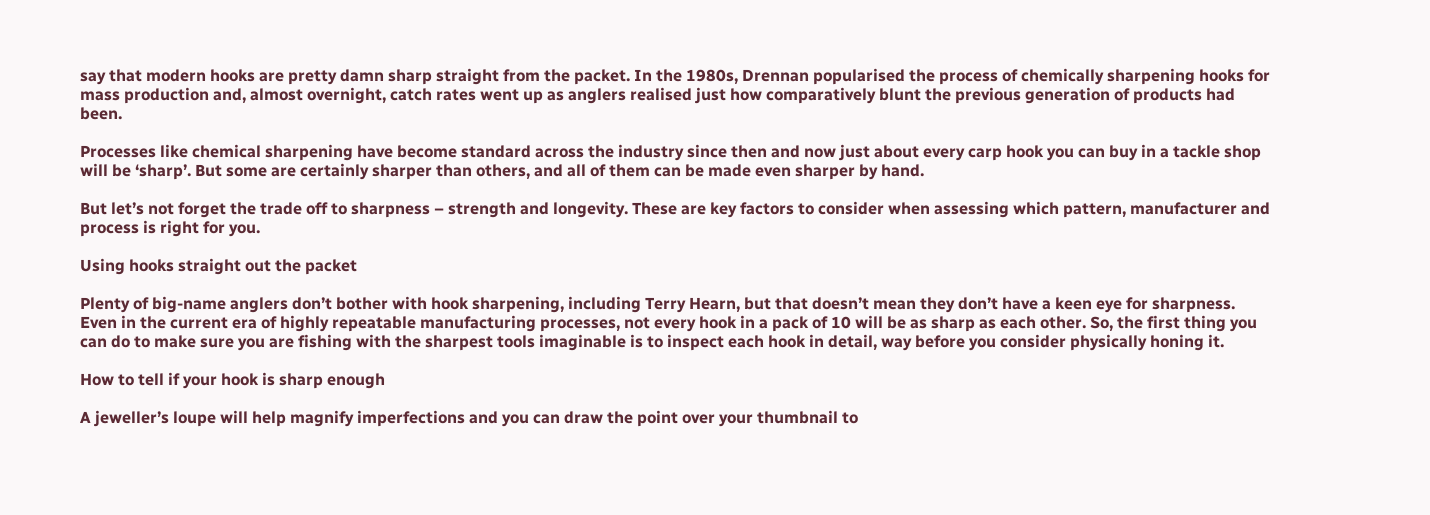say that modern hooks are pretty damn sharp straight from the packet. In the 1980s, Drennan popularised the process of chemically sharpening hooks for mass production and, almost overnight, catch rates went up as anglers realised just how comparatively blunt the previous generation of products had been.

Processes like chemical sharpening have become standard across the industry since then and now just about every carp hook you can buy in a tackle shop will be ‘sharp’. But some are certainly sharper than others, and all of them can be made even sharper by hand.

But let’s not forget the trade off to sharpness – strength and longevity. These are key factors to consider when assessing which pattern, manufacturer and process is right for you.

Using hooks straight out the packet

Plenty of big-name anglers don’t bother with hook sharpening, including Terry Hearn, but that doesn’t mean they don’t have a keen eye for sharpness. Even in the current era of highly repeatable manufacturing processes, not every hook in a pack of 10 will be as sharp as each other. So, the first thing you can do to make sure you are fishing with the sharpest tools imaginable is to inspect each hook in detail, way before you consider physically honing it.

How to tell if your hook is sharp enough

A jeweller’s loupe will help magnify imperfections and you can draw the point over your thumbnail to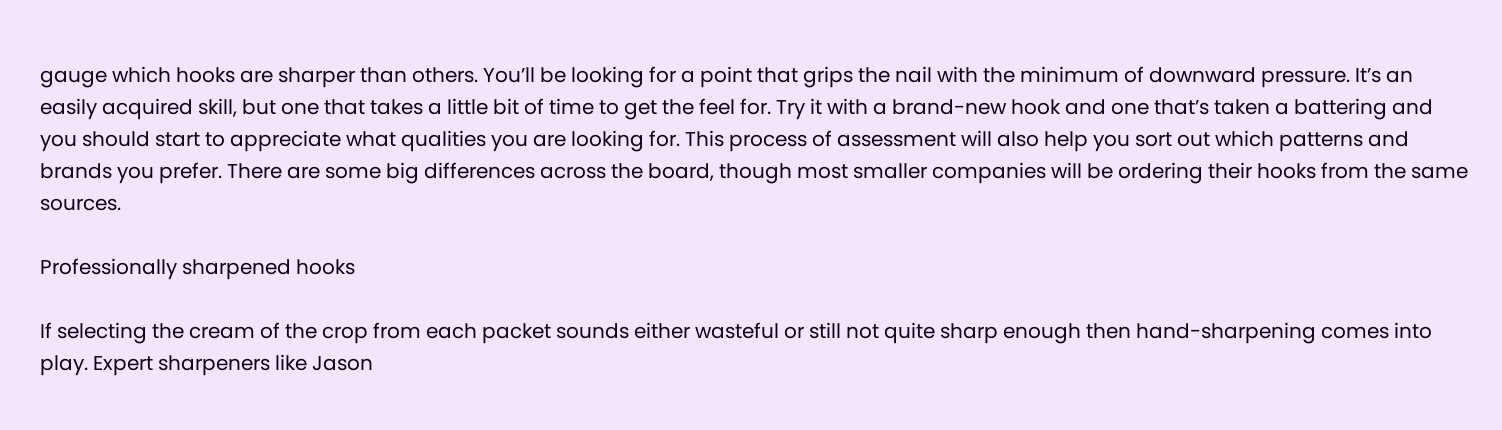gauge which hooks are sharper than others. You’ll be looking for a point that grips the nail with the minimum of downward pressure. It’s an easily acquired skill, but one that takes a little bit of time to get the feel for. Try it with a brand-new hook and one that’s taken a battering and you should start to appreciate what qualities you are looking for. This process of assessment will also help you sort out which patterns and brands you prefer. There are some big differences across the board, though most smaller companies will be ordering their hooks from the same sources.

Professionally sharpened hooks

If selecting the cream of the crop from each packet sounds either wasteful or still not quite sharp enough then hand-sharpening comes into play. Expert sharpeners like Jason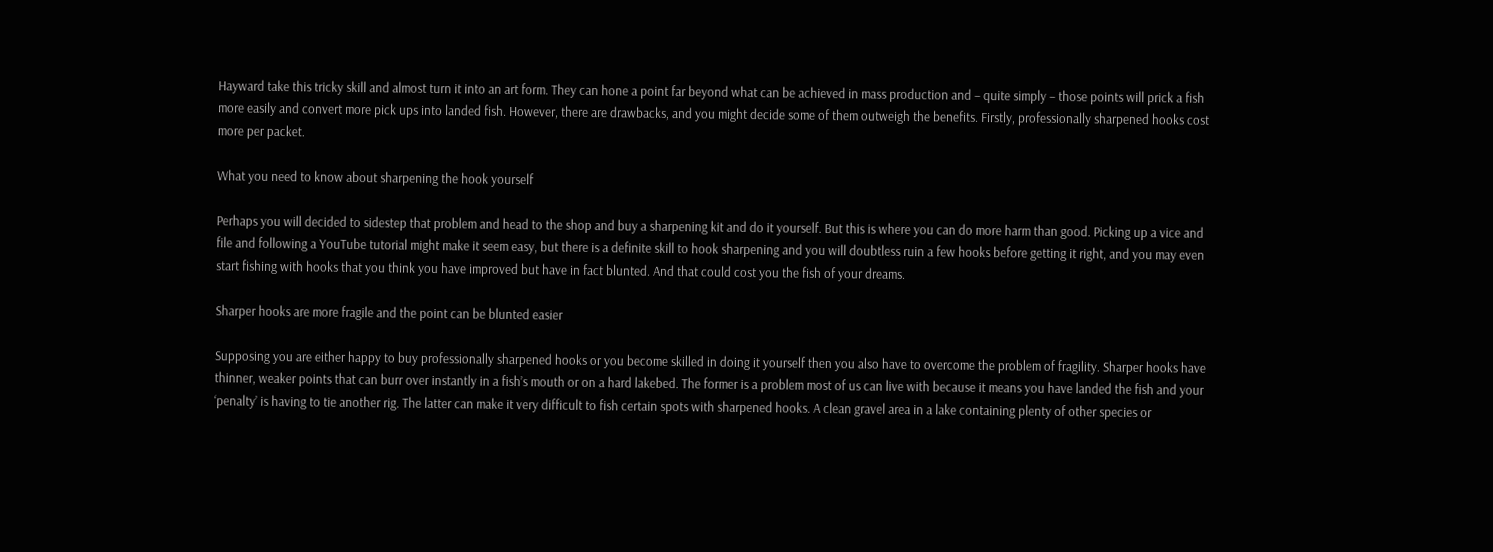Hayward take this tricky skill and almost turn it into an art form. They can hone a point far beyond what can be achieved in mass production and – quite simply – those points will prick a fish more easily and convert more pick ups into landed fish. However, there are drawbacks, and you might decide some of them outweigh the benefits. Firstly, professionally sharpened hooks cost more per packet.

What you need to know about sharpening the hook yourself

Perhaps you will decided to sidestep that problem and head to the shop and buy a sharpening kit and do it yourself. But this is where you can do more harm than good. Picking up a vice and file and following a YouTube tutorial might make it seem easy, but there is a definite skill to hook sharpening and you will doubtless ruin a few hooks before getting it right, and you may even start fishing with hooks that you think you have improved but have in fact blunted. And that could cost you the fish of your dreams.

Sharper hooks are more fragile and the point can be blunted easier

Supposing you are either happy to buy professionally sharpened hooks or you become skilled in doing it yourself then you also have to overcome the problem of fragility. Sharper hooks have thinner, weaker points that can burr over instantly in a fish’s mouth or on a hard lakebed. The former is a problem most of us can live with because it means you have landed the fish and your ‘penalty’ is having to tie another rig. The latter can make it very difficult to fish certain spots with sharpened hooks. A clean gravel area in a lake containing plenty of other species or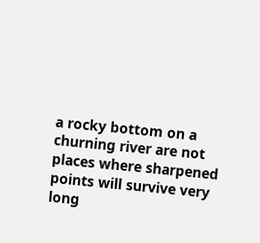a rocky bottom on a churning river are not places where sharpened points will survive very long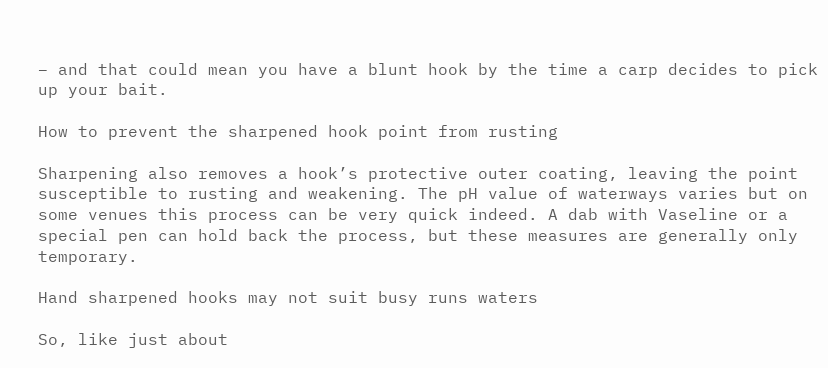– and that could mean you have a blunt hook by the time a carp decides to pick up your bait.

How to prevent the sharpened hook point from rusting

Sharpening also removes a hook’s protective outer coating, leaving the point susceptible to rusting and weakening. The pH value of waterways varies but on some venues this process can be very quick indeed. A dab with Vaseline or a special pen can hold back the process, but these measures are generally only temporary.

Hand sharpened hooks may not suit busy runs waters

So, like just about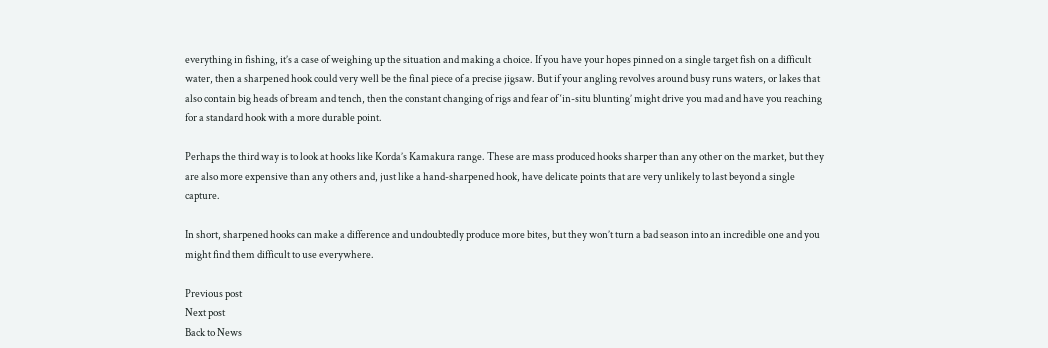everything in fishing, it’s a case of weighing up the situation and making a choice. If you have your hopes pinned on a single target fish on a difficult water, then a sharpened hook could very well be the final piece of a precise jigsaw. But if your angling revolves around busy runs waters, or lakes that also contain big heads of bream and tench, then the constant changing of rigs and fear of ‘in-situ blunting’ might drive you mad and have you reaching for a standard hook with a more durable point.

Perhaps the third way is to look at hooks like Korda’s Kamakura range. These are mass produced hooks sharper than any other on the market, but they are also more expensive than any others and, just like a hand-sharpened hook, have delicate points that are very unlikely to last beyond a single capture.

In short, sharpened hooks can make a difference and undoubtedly produce more bites, but they won’t turn a bad season into an incredible one and you might find them difficult to use everywhere.

Previous post
Next post
Back to News